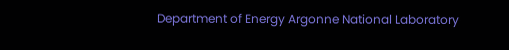Department of Energy Argonne National Laboratory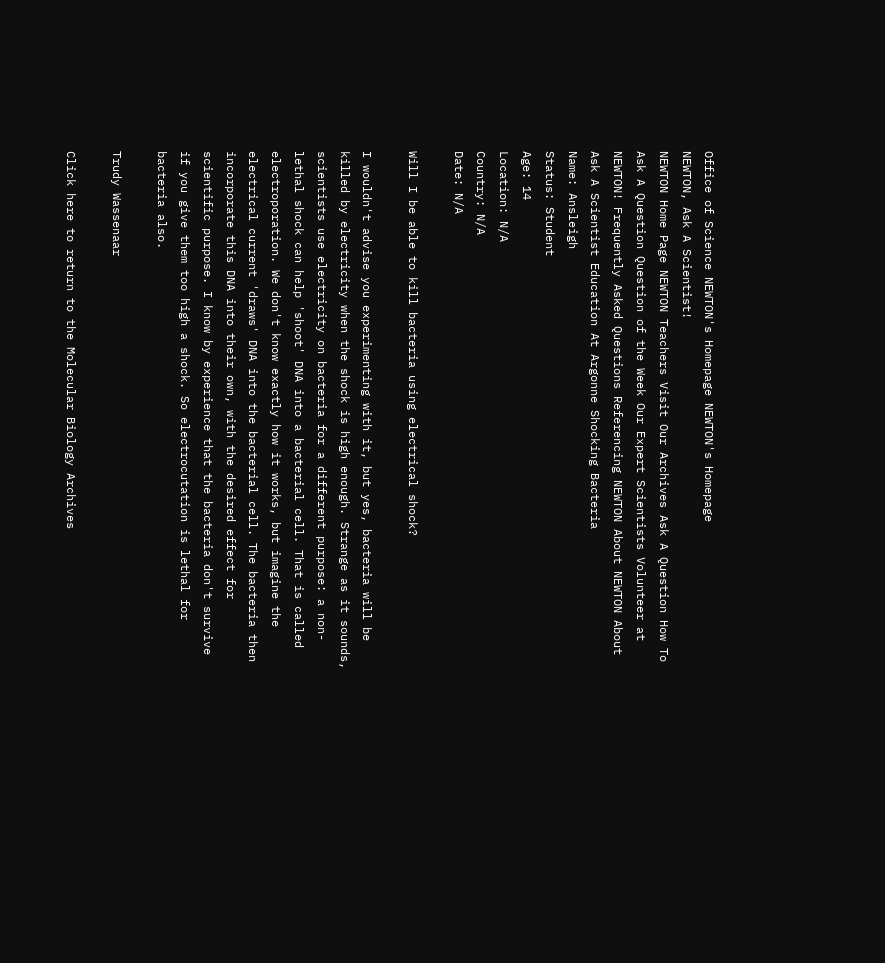Office of Science NEWTON's Homepage NEWTON's Homepage
NEWTON, Ask A Scientist!
NEWTON Home Page NEWTON Teachers Visit Our Archives Ask A Question How To Ask A Question Question of the Week Our Expert Scientists Volunteer at NEWTON! Frequently Asked Questions Referencing NEWTON About NEWTON About Ask A Scientist Education At Argonne Shocking Bacteria
Name: Ansleigh
Status: Student
Age: 14
Location: N/A
Country: N/A
Date: N/A

Will I be able to kill bacteria using electrical shock?

I wouldn't advise you experimenting with it, but yes, bacteria will be killed by electricity when the shock is high enough. Strange as it sounds, scientists use electricity on bacteria for a different purpose: a non-lethal shock can help 'shoot' DNA into a bacterial cell. That is called electroporation. We don't know exactly how it works, but imagine the electrical current 'draws' DNA into the bacterial cell. The bacteria then incorporate this DNA into their own, with the desired effect for scientific purpose. I know by experience that the bacteria don't survive if you give them too high a shock. So electrocutation is lethal for bacteria also.

Trudy Wassenaar

Click here to return to the Molecular Biology Archives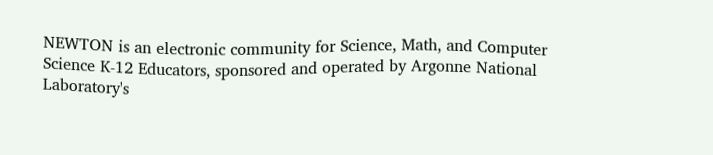NEWTON is an electronic community for Science, Math, and Computer Science K-12 Educators, sponsored and operated by Argonne National Laboratory's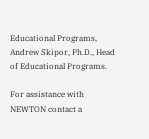Educational Programs, Andrew Skipor, Ph.D., Head of Educational Programs.

For assistance with NEWTON contact a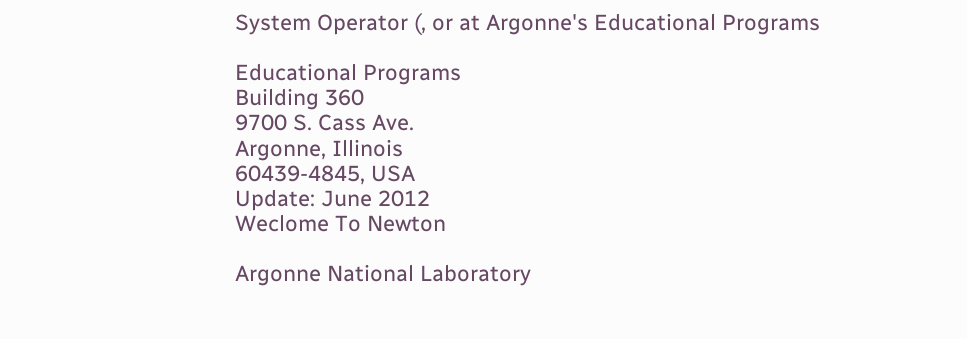System Operator (, or at Argonne's Educational Programs

Educational Programs
Building 360
9700 S. Cass Ave.
Argonne, Illinois
60439-4845, USA
Update: June 2012
Weclome To Newton

Argonne National Laboratory